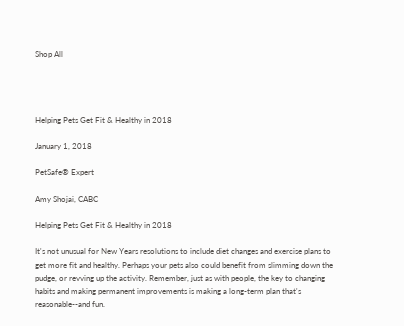Shop All




Helping Pets Get Fit & Healthy in 2018

January 1, 2018

PetSafe® Expert

Amy Shojai, CABC

Helping Pets Get Fit & Healthy in 2018

It's not unusual for New Years resolutions to include diet changes and exercise plans to get more fit and healthy. Perhaps your pets also could benefit from slimming down the pudge, or revving up the activity. Remember, just as with people, the key to changing habits and making permanent improvements is making a long-term plan that's reasonable--and fun.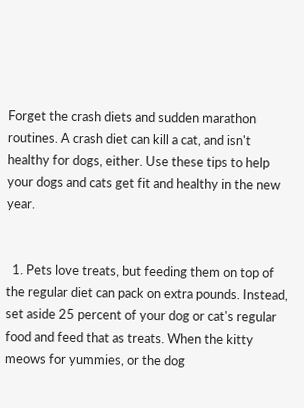Forget the crash diets and sudden marathon routines. A crash diet can kill a cat, and isn't healthy for dogs, either. Use these tips to help your dogs and cats get fit and healthy in the new year.


  1. Pets love treats, but feeding them on top of the regular diet can pack on extra pounds. Instead, set aside 25 percent of your dog or cat's regular food and feed that as treats. When the kitty meows for yummies, or the dog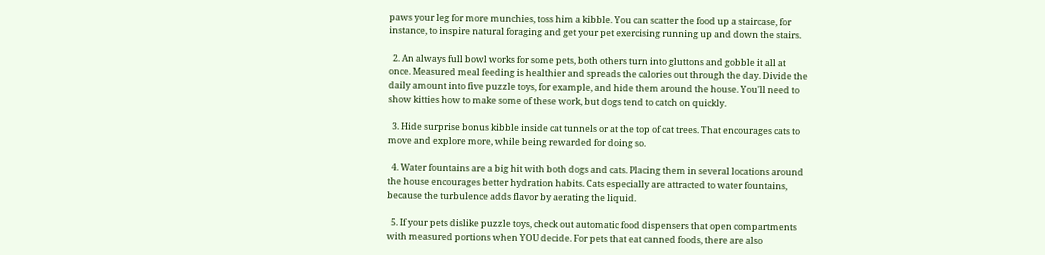paws your leg for more munchies, toss him a kibble. You can scatter the food up a staircase, for instance, to inspire natural foraging and get your pet exercising running up and down the stairs.

  2. An always full bowl works for some pets, both others turn into gluttons and gobble it all at once. Measured meal feeding is healthier and spreads the calories out through the day. Divide the daily amount into five puzzle toys, for example, and hide them around the house. You'll need to show kitties how to make some of these work, but dogs tend to catch on quickly.

  3. Hide surprise bonus kibble inside cat tunnels or at the top of cat trees. That encourages cats to move and explore more, while being rewarded for doing so.

  4. Water fountains are a big hit with both dogs and cats. Placing them in several locations around the house encourages better hydration habits. Cats especially are attracted to water fountains, because the turbulence adds flavor by aerating the liquid.

  5. If your pets dislike puzzle toys, check out automatic food dispensers that open compartments with measured portions when YOU decide. For pets that eat canned foods, there are also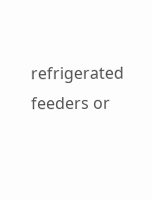refrigerated feeders or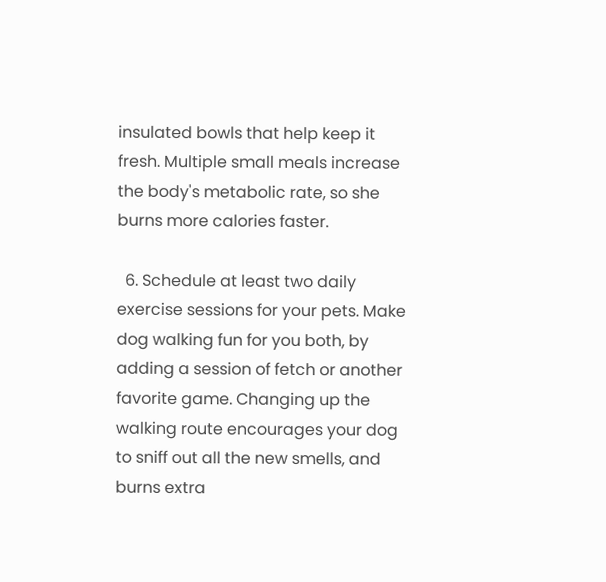insulated bowls that help keep it fresh. Multiple small meals increase the body's metabolic rate, so she burns more calories faster.

  6. Schedule at least two daily exercise sessions for your pets. Make dog walking fun for you both, by adding a session of fetch or another favorite game. Changing up the walking route encourages your dog to sniff out all the new smells, and burns extra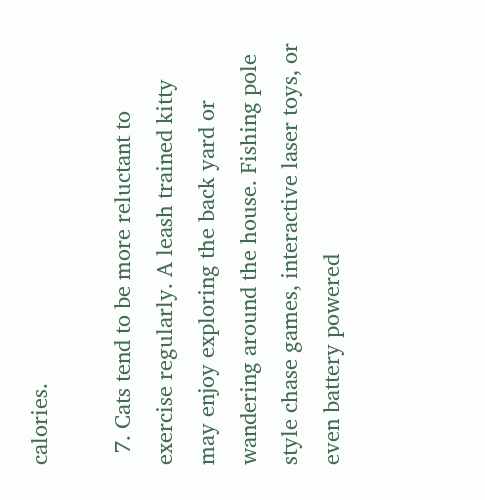calories.

  7. Cats tend to be more reluctant to exercise regularly. A leash trained kitty may enjoy exploring the back yard or wandering around the house. Fishing pole style chase games, interactive laser toys, or even battery powered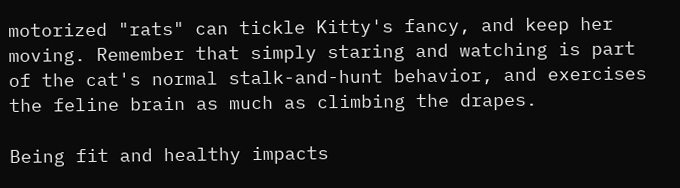motorized "rats" can tickle Kitty's fancy, and keep her moving. Remember that simply staring and watching is part of the cat's normal stalk-and-hunt behavior, and exercises the feline brain as much as climbing the drapes.

Being fit and healthy impacts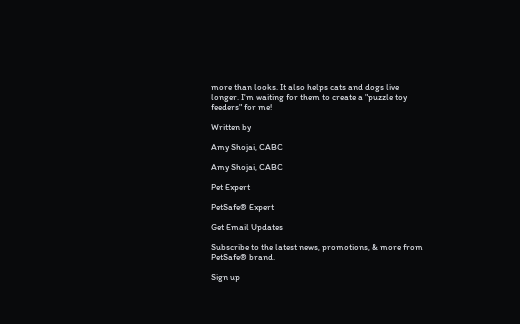more than looks. It also helps cats and dogs live longer. I'm waiting for them to create a "puzzle toy feeders" for me!

Written by

Amy Shojai, CABC

Amy Shojai, CABC

Pet Expert

PetSafe® Expert

Get Email Updates

Subscribe to the latest news, promotions, & more from PetSafe® brand.

Sign up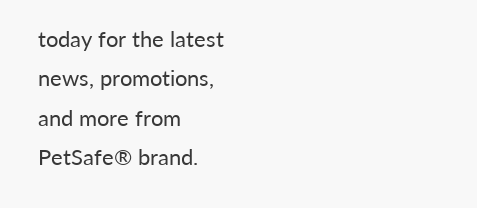today for the latest news, promotions, and more from PetSafe® brand.